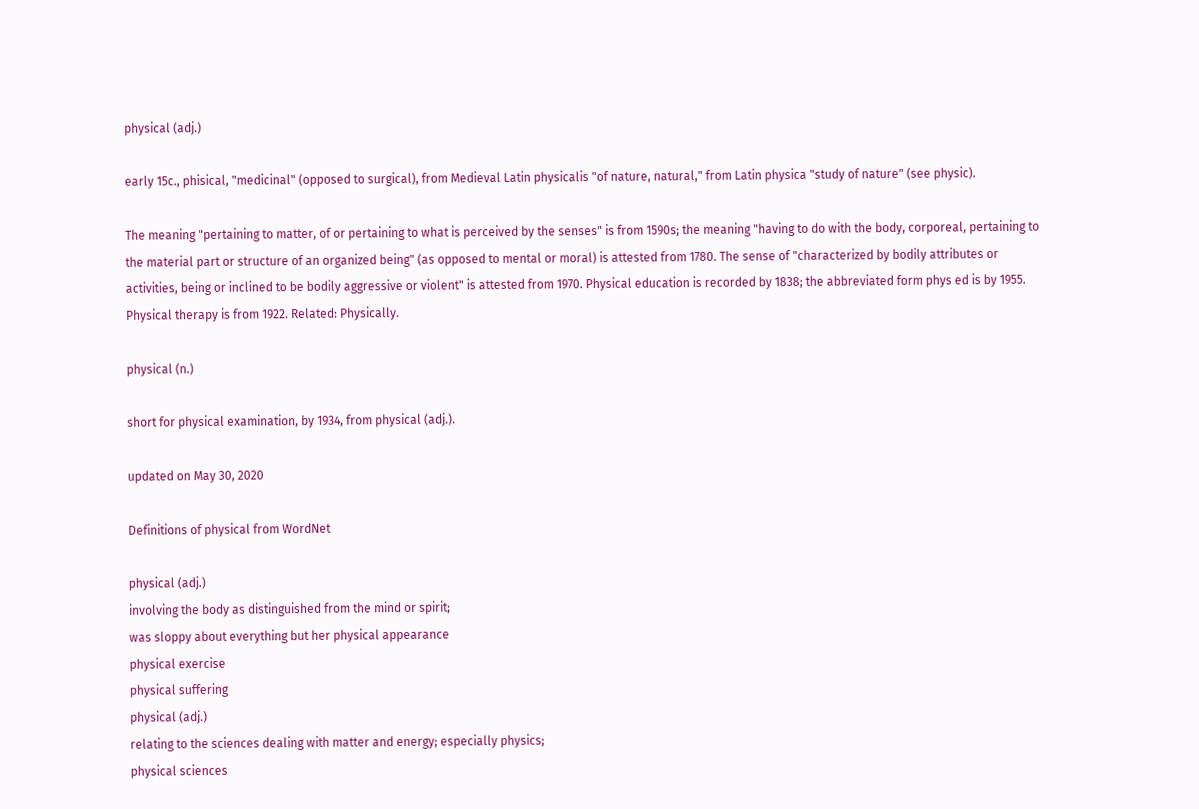physical (adj.)

early 15c., phisical, "medicinal" (opposed to surgical), from Medieval Latin physicalis "of nature, natural," from Latin physica "study of nature" (see physic).

The meaning "pertaining to matter, of or pertaining to what is perceived by the senses" is from 1590s; the meaning "having to do with the body, corporeal, pertaining to the material part or structure of an organized being" (as opposed to mental or moral) is attested from 1780. The sense of "characterized by bodily attributes or activities, being or inclined to be bodily aggressive or violent" is attested from 1970. Physical education is recorded by 1838; the abbreviated form phys ed is by 1955. Physical therapy is from 1922. Related: Physically.

physical (n.)

short for physical examination, by 1934, from physical (adj.).

updated on May 30, 2020

Definitions of physical from WordNet

physical (adj.)
involving the body as distinguished from the mind or spirit;
was sloppy about everything but her physical appearance
physical exercise
physical suffering
physical (adj.)
relating to the sciences dealing with matter and energy; especially physics;
physical sciences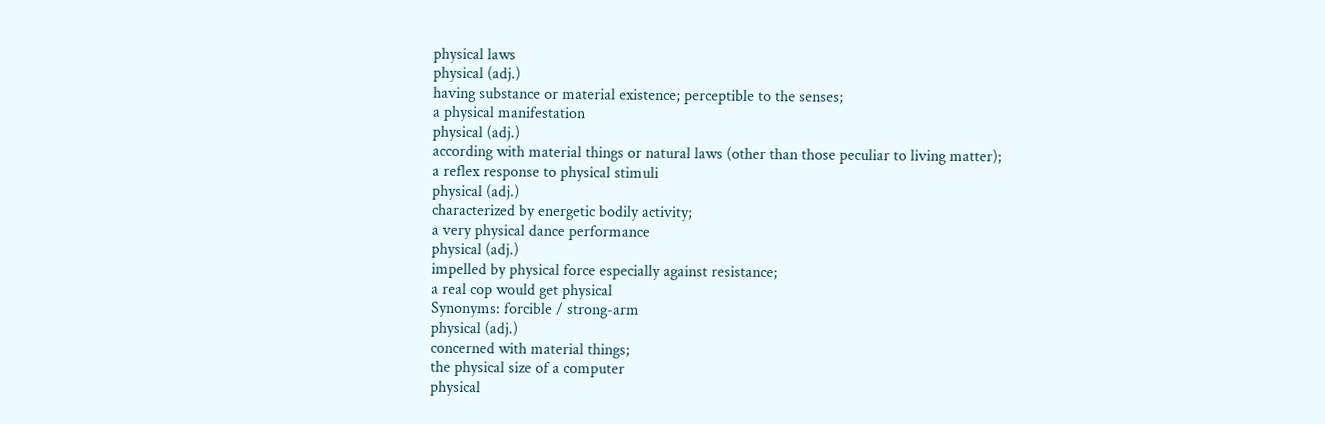physical laws
physical (adj.)
having substance or material existence; perceptible to the senses;
a physical manifestation
physical (adj.)
according with material things or natural laws (other than those peculiar to living matter);
a reflex response to physical stimuli
physical (adj.)
characterized by energetic bodily activity;
a very physical dance performance
physical (adj.)
impelled by physical force especially against resistance;
a real cop would get physical
Synonyms: forcible / strong-arm
physical (adj.)
concerned with material things;
the physical size of a computer
physical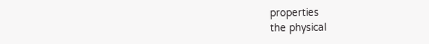properties
the physical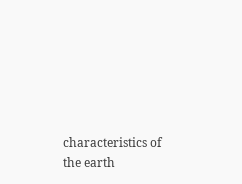characteristics of the earth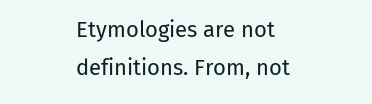Etymologies are not definitions. From, not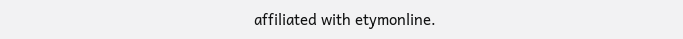affiliated with etymonline.